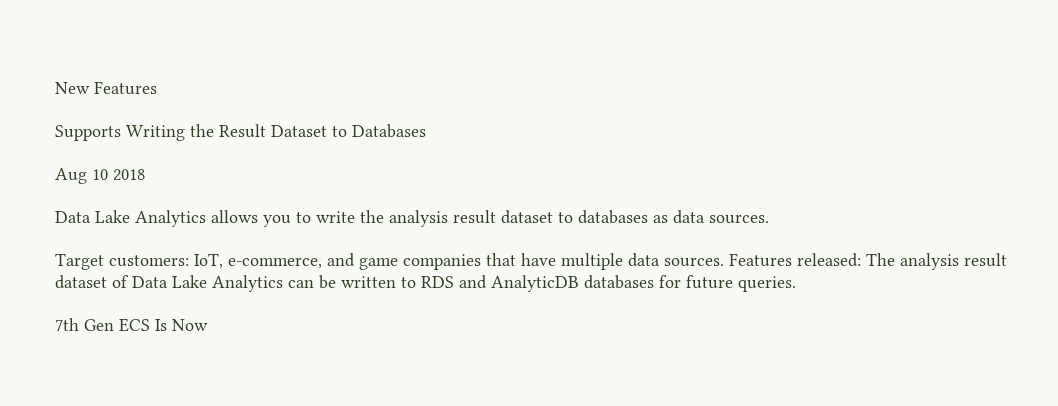New Features

Supports Writing the Result Dataset to Databases

Aug 10 2018

Data Lake Analytics allows you to write the analysis result dataset to databases as data sources.

Target customers: IoT, e-commerce, and game companies that have multiple data sources. Features released: The analysis result dataset of Data Lake Analytics can be written to RDS and AnalyticDB databases for future queries.

7th Gen ECS Is Now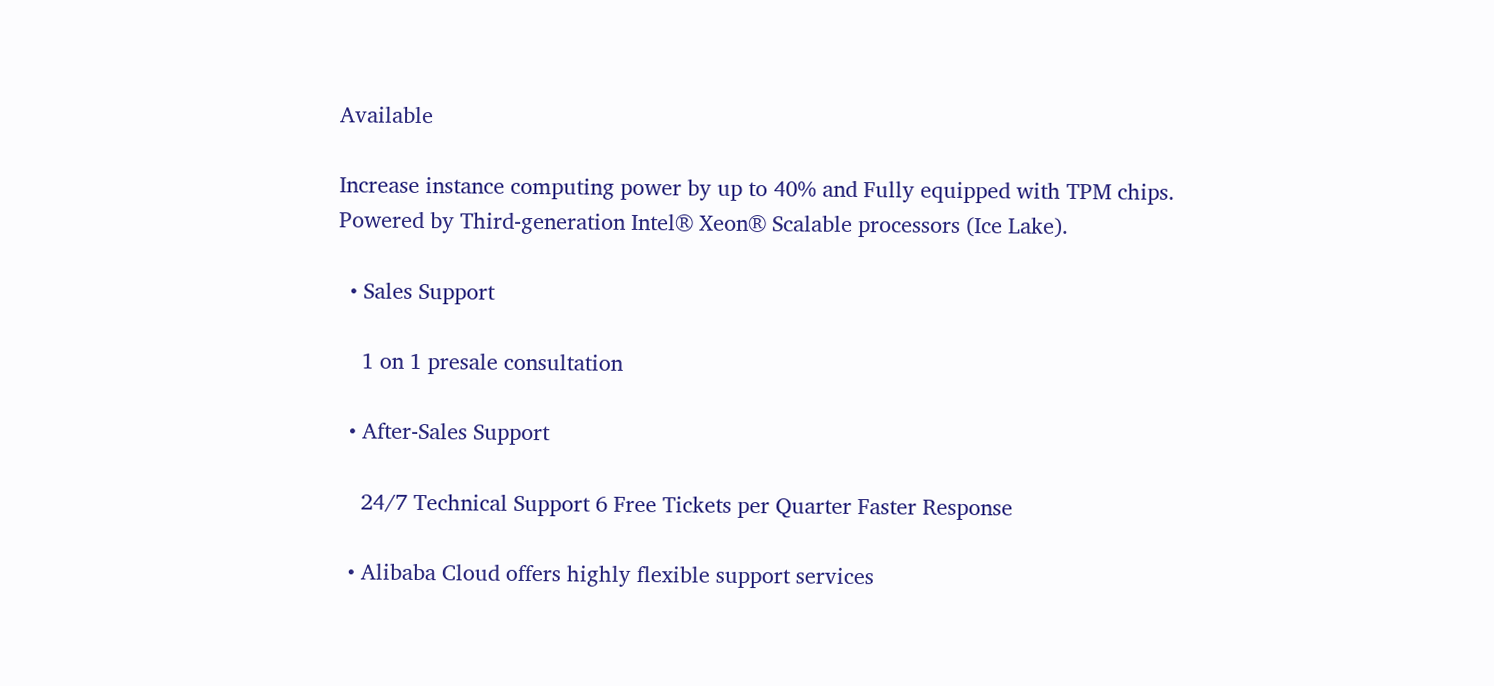Available

Increase instance computing power by up to 40% and Fully equipped with TPM chips.
Powered by Third-generation Intel® Xeon® Scalable processors (Ice Lake).

  • Sales Support

    1 on 1 presale consultation

  • After-Sales Support

    24/7 Technical Support 6 Free Tickets per Quarter Faster Response

  • Alibaba Cloud offers highly flexible support services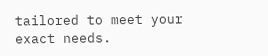tailored to meet your exact needs.